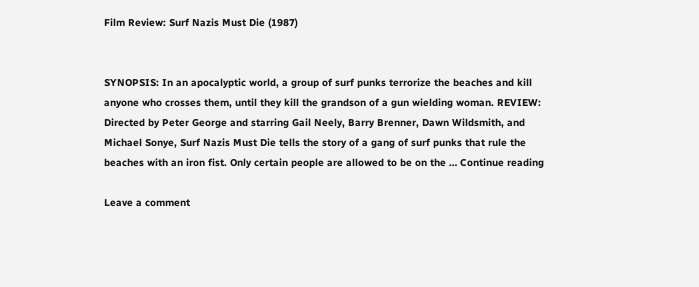Film Review: Surf Nazis Must Die (1987)


SYNOPSIS: In an apocalyptic world, a group of surf punks terrorize the beaches and kill anyone who crosses them, until they kill the grandson of a gun wielding woman. REVIEW: Directed by Peter George and starring Gail Neely, Barry Brenner, Dawn Wildsmith, and Michael Sonye, Surf Nazis Must Die tells the story of a gang of surf punks that rule the beaches with an iron fist. Only certain people are allowed to be on the … Continue reading

Leave a comment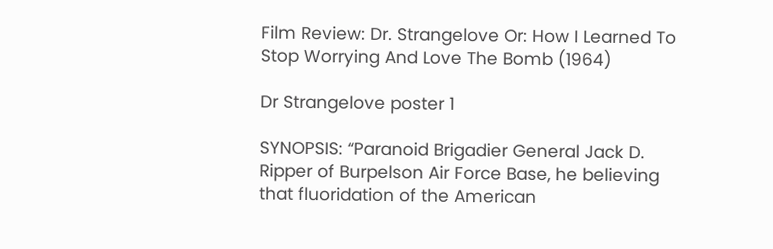Film Review: Dr. Strangelove Or: How I Learned To Stop Worrying And Love The Bomb (1964)

Dr Strangelove poster 1

SYNOPSIS: “Paranoid Brigadier General Jack D. Ripper of Burpelson Air Force Base, he believing that fluoridation of the American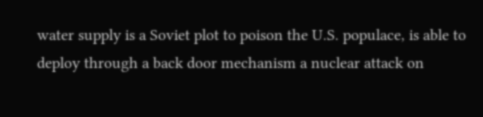water supply is a Soviet plot to poison the U.S. populace, is able to deploy through a back door mechanism a nuclear attack on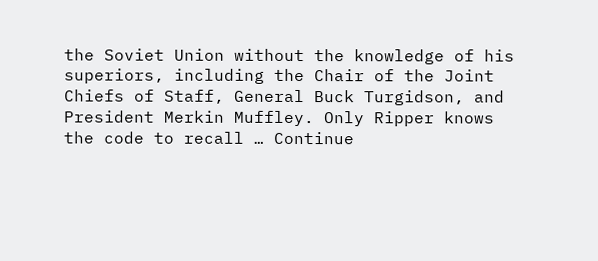the Soviet Union without the knowledge of his superiors, including the Chair of the Joint Chiefs of Staff, General Buck Turgidson, and President Merkin Muffley. Only Ripper knows the code to recall … Continue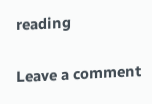reading

Leave a comment